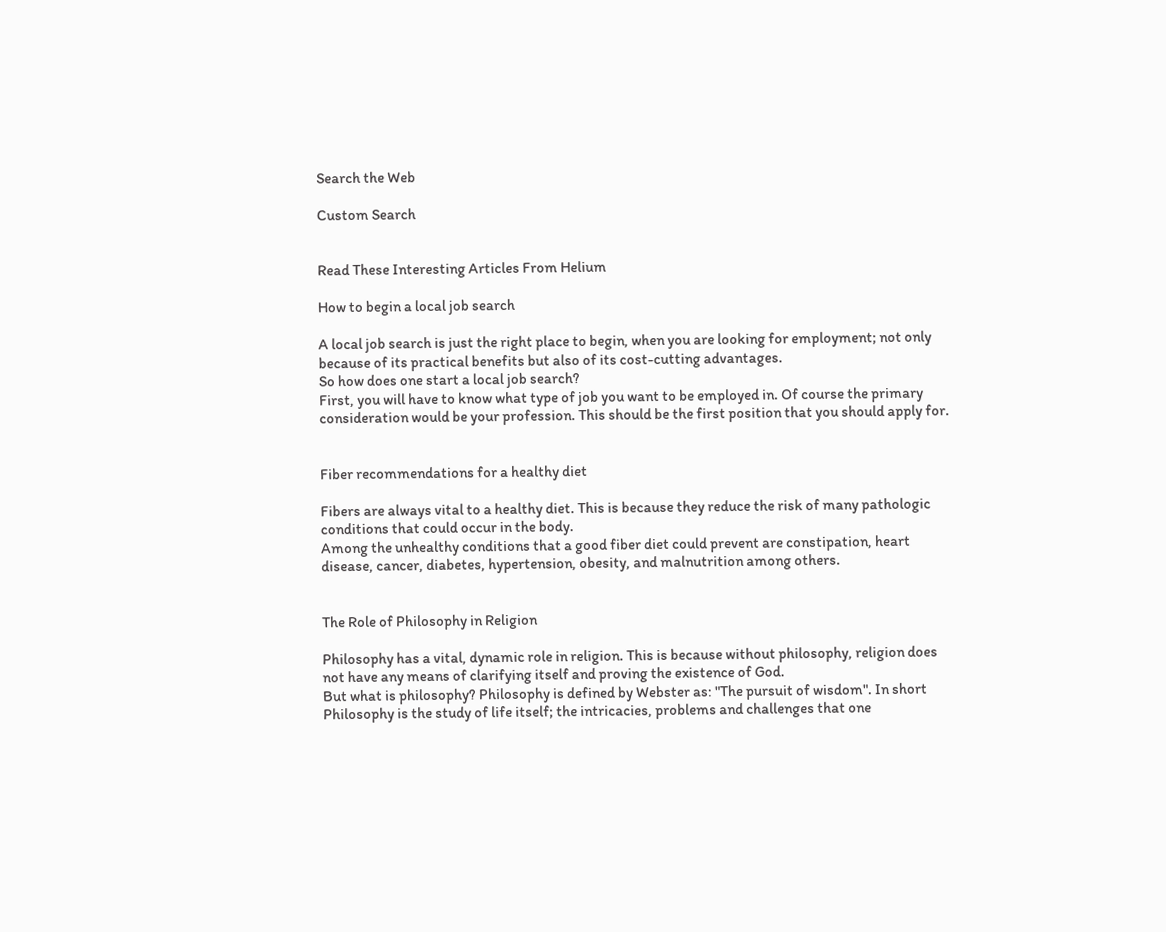Search the Web

Custom Search


Read These Interesting Articles From Helium

How to begin a local job search

A local job search is just the right place to begin, when you are looking for employment; not only because of its practical benefits but also of its cost-cutting advantages.
So how does one start a local job search?
First, you will have to know what type of job you want to be employed in. Of course the primary consideration would be your profession. This should be the first position that you should apply for.


Fiber recommendations for a healthy diet

Fibers are always vital to a healthy diet. This is because they reduce the risk of many pathologic conditions that could occur in the body.
Among the unhealthy conditions that a good fiber diet could prevent are constipation, heart disease, cancer, diabetes, hypertension, obesity, and malnutrition among others.


The Role of Philosophy in Religion

Philosophy has a vital, dynamic role in religion. This is because without philosophy, religion does not have any means of clarifying itself and proving the existence of God.
But what is philosophy? Philosophy is defined by Webster as: "The pursuit of wisdom". In short Philosophy is the study of life itself; the intricacies, problems and challenges that one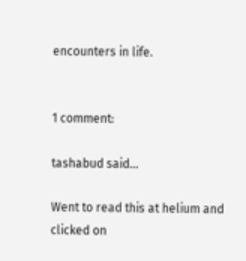encounters in life.


1 comment:

tashabud said...

Went to read this at helium and clicked on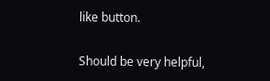like button.

Should be very helpful,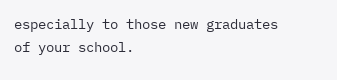especially to those new graduates of your school.